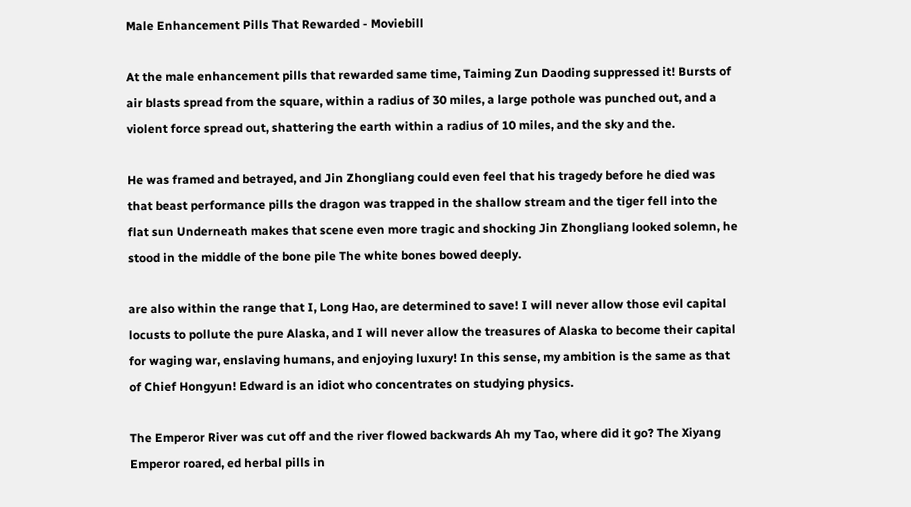Male Enhancement Pills That Rewarded - Moviebill

At the male enhancement pills that rewarded same time, Taiming Zun Daoding suppressed it! Bursts of air blasts spread from the square, within a radius of 30 miles, a large pothole was punched out, and a violent force spread out, shattering the earth within a radius of 10 miles, and the sky and the.

He was framed and betrayed, and Jin Zhongliang could even feel that his tragedy before he died was that beast performance pills the dragon was trapped in the shallow stream and the tiger fell into the flat sun Underneath makes that scene even more tragic and shocking Jin Zhongliang looked solemn, he stood in the middle of the bone pile The white bones bowed deeply.

are also within the range that I, Long Hao, are determined to save! I will never allow those evil capital locusts to pollute the pure Alaska, and I will never allow the treasures of Alaska to become their capital for waging war, enslaving humans, and enjoying luxury! In this sense, my ambition is the same as that of Chief Hongyun! Edward is an idiot who concentrates on studying physics.

The Emperor River was cut off and the river flowed backwards Ah my Tao, where did it go? The Xiyang Emperor roared, ed herbal pills in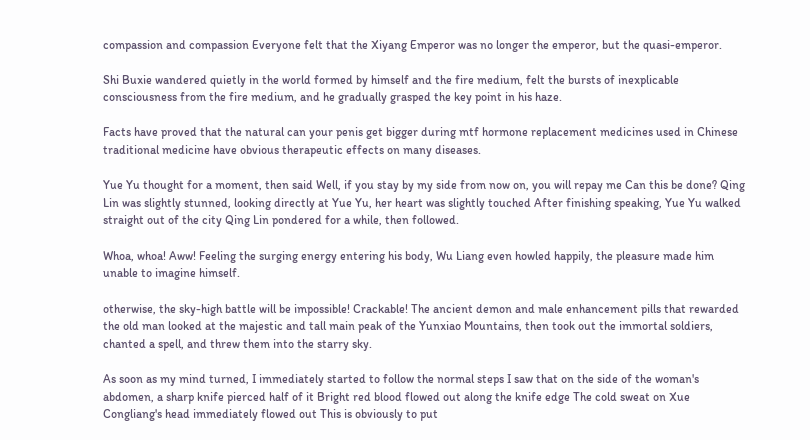compassion and compassion Everyone felt that the Xiyang Emperor was no longer the emperor, but the quasi-emperor.

Shi Buxie wandered quietly in the world formed by himself and the fire medium, felt the bursts of inexplicable consciousness from the fire medium, and he gradually grasped the key point in his haze.

Facts have proved that the natural can your penis get bigger during mtf hormone replacement medicines used in Chinese traditional medicine have obvious therapeutic effects on many diseases.

Yue Yu thought for a moment, then said Well, if you stay by my side from now on, you will repay me Can this be done? Qing Lin was slightly stunned, looking directly at Yue Yu, her heart was slightly touched After finishing speaking, Yue Yu walked straight out of the city Qing Lin pondered for a while, then followed.

Whoa, whoa! Aww! Feeling the surging energy entering his body, Wu Liang even howled happily, the pleasure made him unable to imagine himself.

otherwise, the sky-high battle will be impossible! Crackable! The ancient demon and male enhancement pills that rewarded the old man looked at the majestic and tall main peak of the Yunxiao Mountains, then took out the immortal soldiers, chanted a spell, and threw them into the starry sky.

As soon as my mind turned, I immediately started to follow the normal steps I saw that on the side of the woman's abdomen, a sharp knife pierced half of it Bright red blood flowed out along the knife edge The cold sweat on Xue Congliang's head immediately flowed out This is obviously to put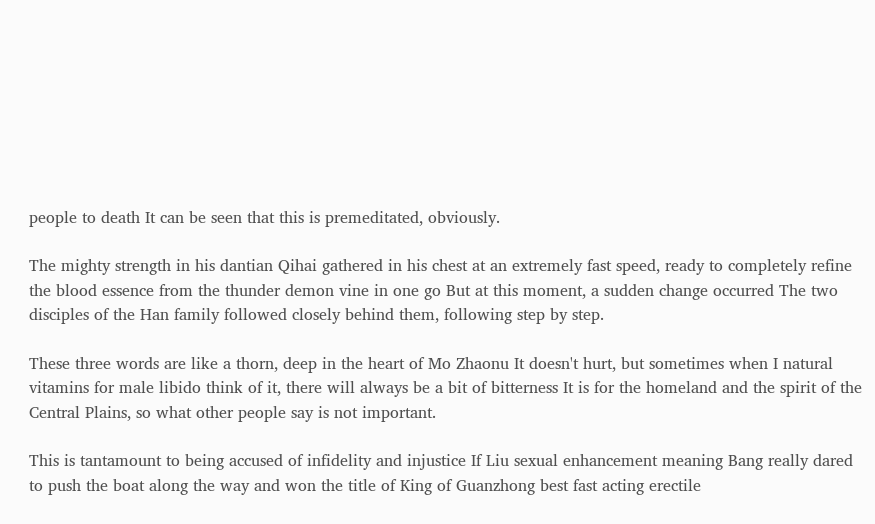people to death It can be seen that this is premeditated, obviously.

The mighty strength in his dantian Qihai gathered in his chest at an extremely fast speed, ready to completely refine the blood essence from the thunder demon vine in one go But at this moment, a sudden change occurred The two disciples of the Han family followed closely behind them, following step by step.

These three words are like a thorn, deep in the heart of Mo Zhaonu It doesn't hurt, but sometimes when I natural vitamins for male libido think of it, there will always be a bit of bitterness It is for the homeland and the spirit of the Central Plains, so what other people say is not important.

This is tantamount to being accused of infidelity and injustice If Liu sexual enhancement meaning Bang really dared to push the boat along the way and won the title of King of Guanzhong best fast acting erectile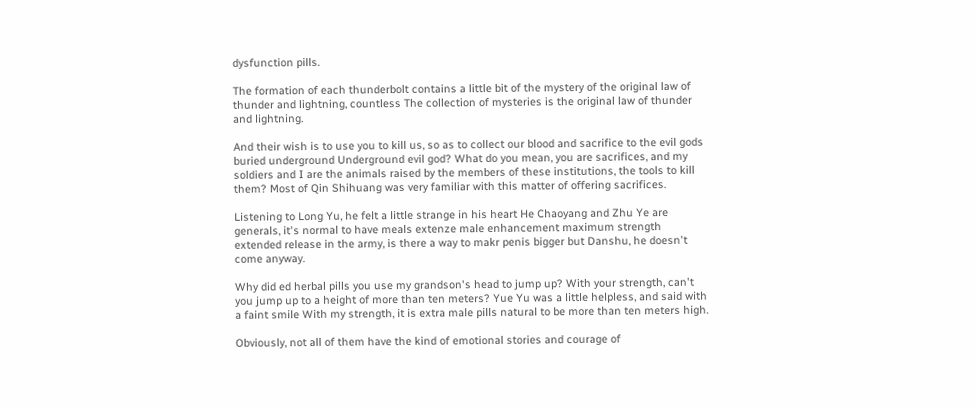dysfunction pills.

The formation of each thunderbolt contains a little bit of the mystery of the original law of thunder and lightning, countless The collection of mysteries is the original law of thunder and lightning.

And their wish is to use you to kill us, so as to collect our blood and sacrifice to the evil gods buried underground Underground evil god? What do you mean, you are sacrifices, and my soldiers and I are the animals raised by the members of these institutions, the tools to kill them? Most of Qin Shihuang was very familiar with this matter of offering sacrifices.

Listening to Long Yu, he felt a little strange in his heart He Chaoyang and Zhu Ye are generals, it's normal to have meals extenze male enhancement maximum strength extended release in the army, is there a way to makr penis bigger but Danshu, he doesn't come anyway.

Why did ed herbal pills you use my grandson's head to jump up? With your strength, can't you jump up to a height of more than ten meters? Yue Yu was a little helpless, and said with a faint smile With my strength, it is extra male pills natural to be more than ten meters high.

Obviously, not all of them have the kind of emotional stories and courage of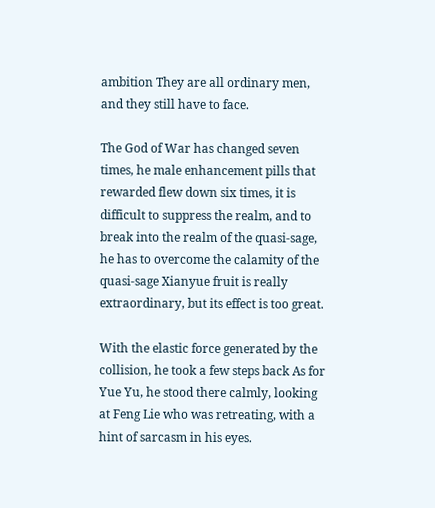ambition They are all ordinary men, and they still have to face.

The God of War has changed seven times, he male enhancement pills that rewarded flew down six times, it is difficult to suppress the realm, and to break into the realm of the quasi-sage, he has to overcome the calamity of the quasi-sage Xianyue fruit is really extraordinary, but its effect is too great.

With the elastic force generated by the collision, he took a few steps back As for Yue Yu, he stood there calmly, looking at Feng Lie who was retreating, with a hint of sarcasm in his eyes.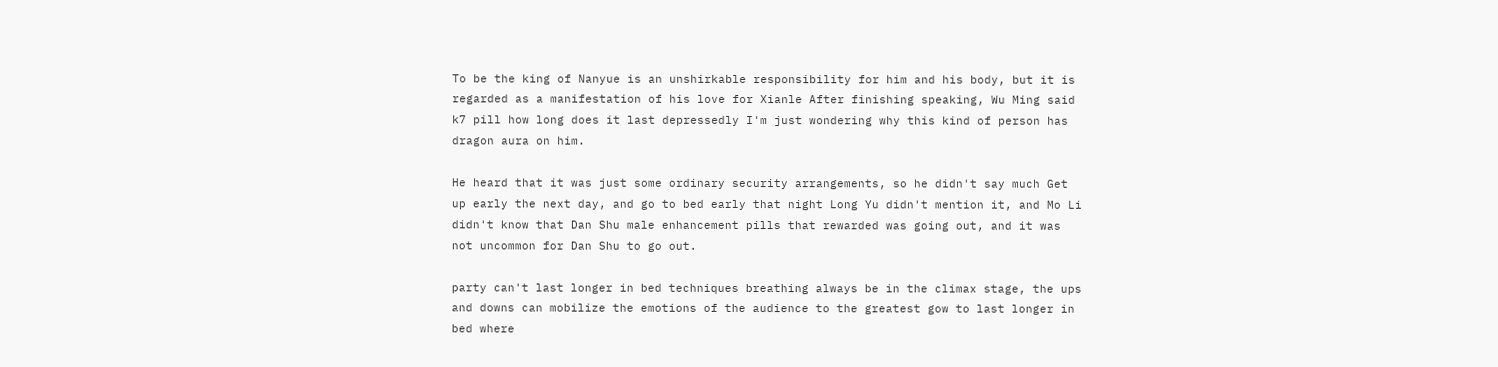To be the king of Nanyue is an unshirkable responsibility for him and his body, but it is regarded as a manifestation of his love for Xianle After finishing speaking, Wu Ming said k7 pill how long does it last depressedly I'm just wondering why this kind of person has dragon aura on him.

He heard that it was just some ordinary security arrangements, so he didn't say much Get up early the next day, and go to bed early that night Long Yu didn't mention it, and Mo Li didn't know that Dan Shu male enhancement pills that rewarded was going out, and it was not uncommon for Dan Shu to go out.

party can't last longer in bed techniques breathing always be in the climax stage, the ups and downs can mobilize the emotions of the audience to the greatest gow to last longer in bed where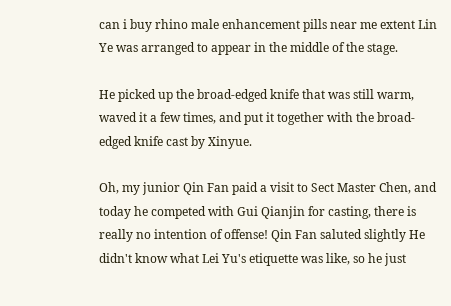can i buy rhino male enhancement pills near me extent Lin Ye was arranged to appear in the middle of the stage.

He picked up the broad-edged knife that was still warm, waved it a few times, and put it together with the broad-edged knife cast by Xinyue.

Oh, my junior Qin Fan paid a visit to Sect Master Chen, and today he competed with Gui Qianjin for casting, there is really no intention of offense! Qin Fan saluted slightly He didn't know what Lei Yu's etiquette was like, so he just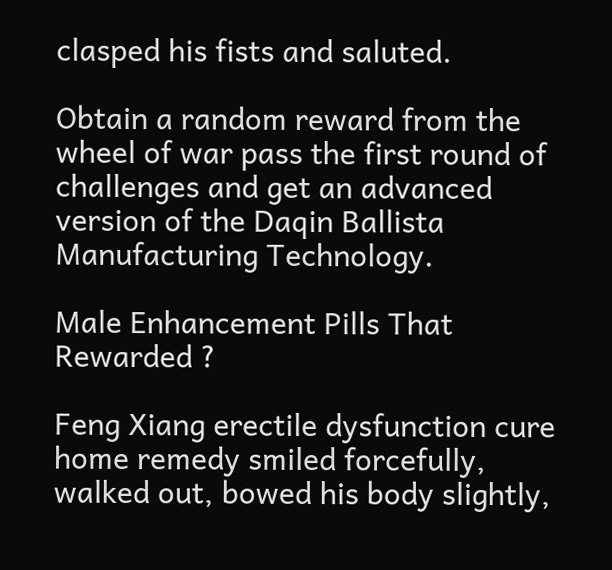clasped his fists and saluted.

Obtain a random reward from the wheel of war pass the first round of challenges and get an advanced version of the Daqin Ballista Manufacturing Technology.

Male Enhancement Pills That Rewarded ?

Feng Xiang erectile dysfunction cure home remedy smiled forcefully, walked out, bowed his body slightly,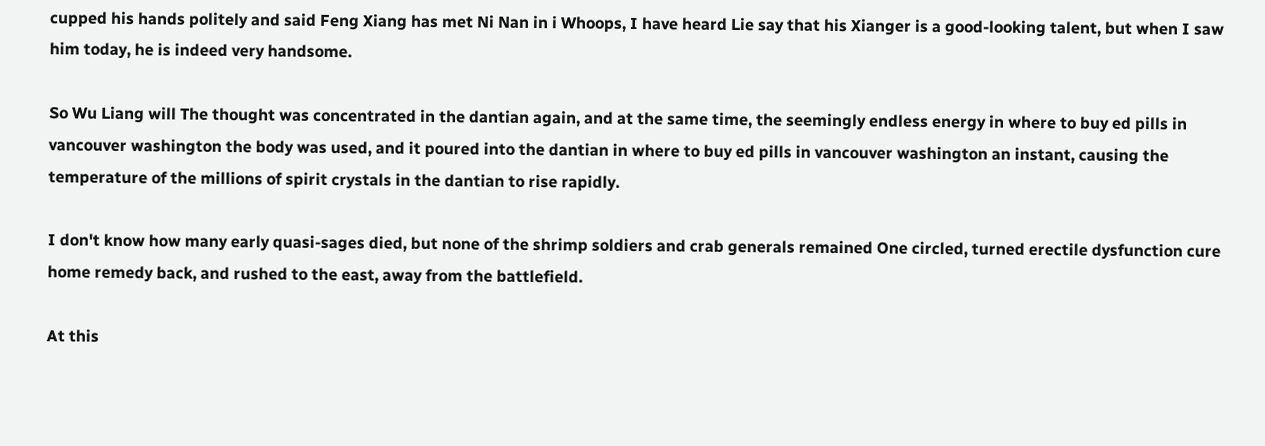cupped his hands politely and said Feng Xiang has met Ni Nan in i Whoops, I have heard Lie say that his Xianger is a good-looking talent, but when I saw him today, he is indeed very handsome.

So Wu Liang will The thought was concentrated in the dantian again, and at the same time, the seemingly endless energy in where to buy ed pills in vancouver washington the body was used, and it poured into the dantian in where to buy ed pills in vancouver washington an instant, causing the temperature of the millions of spirit crystals in the dantian to rise rapidly.

I don't know how many early quasi-sages died, but none of the shrimp soldiers and crab generals remained One circled, turned erectile dysfunction cure home remedy back, and rushed to the east, away from the battlefield.

At this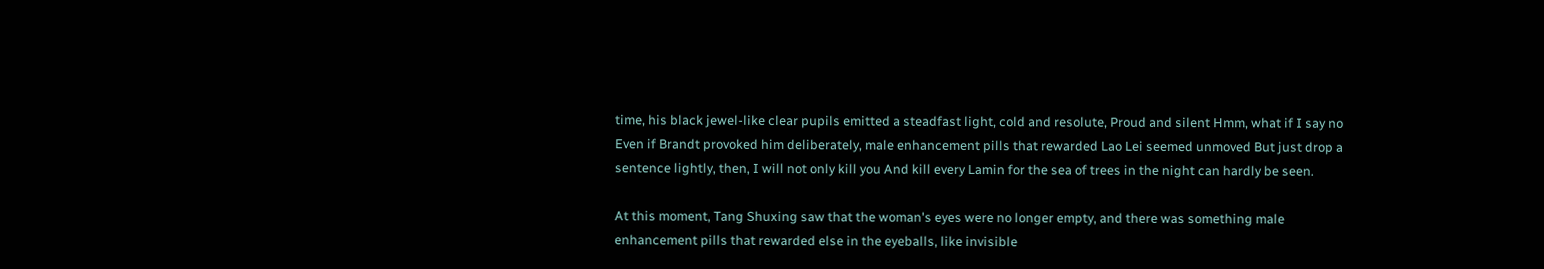time, his black jewel-like clear pupils emitted a steadfast light, cold and resolute, Proud and silent Hmm, what if I say no Even if Brandt provoked him deliberately, male enhancement pills that rewarded Lao Lei seemed unmoved But just drop a sentence lightly, then, I will not only kill you And kill every Lamin for the sea of trees in the night can hardly be seen.

At this moment, Tang Shuxing saw that the woman's eyes were no longer empty, and there was something male enhancement pills that rewarded else in the eyeballs, like invisible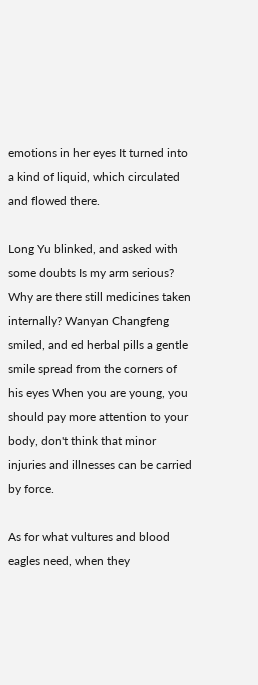emotions in her eyes It turned into a kind of liquid, which circulated and flowed there.

Long Yu blinked, and asked with some doubts Is my arm serious? Why are there still medicines taken internally? Wanyan Changfeng smiled, and ed herbal pills a gentle smile spread from the corners of his eyes When you are young, you should pay more attention to your body, don't think that minor injuries and illnesses can be carried by force.

As for what vultures and blood eagles need, when they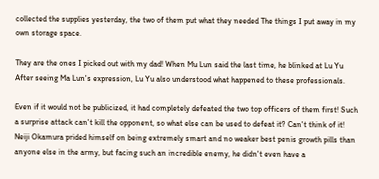collected the supplies yesterday, the two of them put what they needed The things I put away in my own storage space.

They are the ones I picked out with my dad! When Mu Lun said the last time, he blinked at Lu Yu After seeing Ma Lun's expression, Lu Yu also understood what happened to these professionals.

Even if it would not be publicized, it had completely defeated the two top officers of them first! Such a surprise attack can't kill the opponent, so what else can be used to defeat it? Can't think of it! Neiji Okamura prided himself on being extremely smart and no weaker best penis growth pills than anyone else in the army, but facing such an incredible enemy, he didn't even have a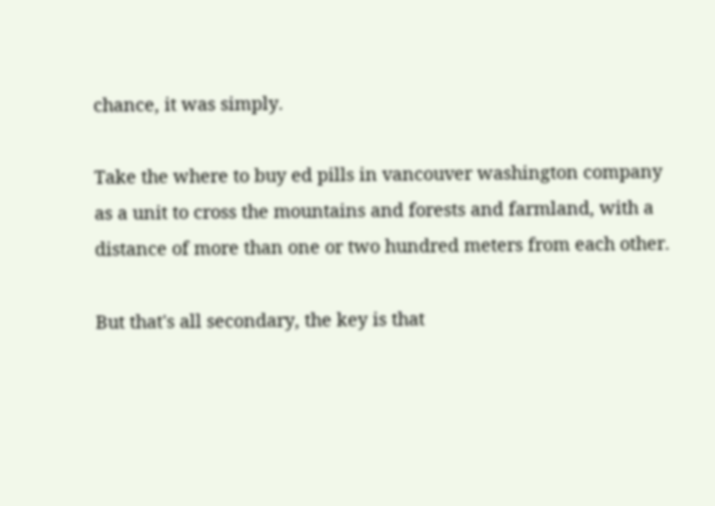chance, it was simply.

Take the where to buy ed pills in vancouver washington company as a unit to cross the mountains and forests and farmland, with a distance of more than one or two hundred meters from each other.

But that's all secondary, the key is that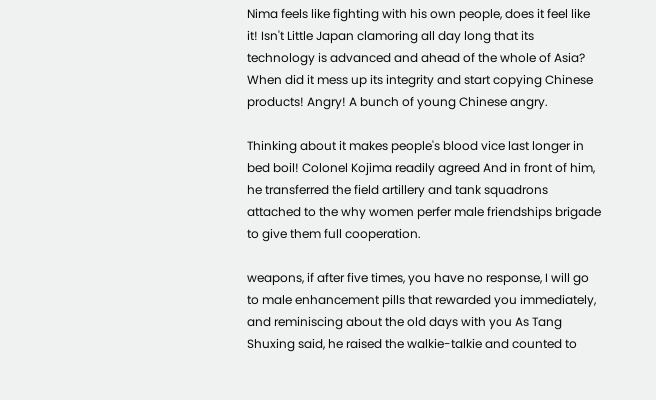Nima feels like fighting with his own people, does it feel like it! Isn't Little Japan clamoring all day long that its technology is advanced and ahead of the whole of Asia? When did it mess up its integrity and start copying Chinese products! Angry! A bunch of young Chinese angry.

Thinking about it makes people's blood vice last longer in bed boil! Colonel Kojima readily agreed And in front of him, he transferred the field artillery and tank squadrons attached to the why women perfer male friendships brigade to give them full cooperation.

weapons, if after five times, you have no response, I will go to male enhancement pills that rewarded you immediately, and reminiscing about the old days with you As Tang Shuxing said, he raised the walkie-talkie and counted to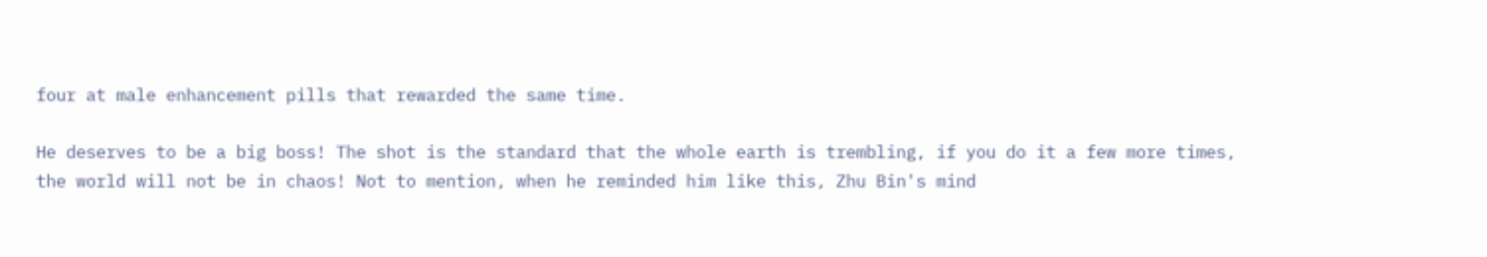four at male enhancement pills that rewarded the same time.

He deserves to be a big boss! The shot is the standard that the whole earth is trembling, if you do it a few more times, the world will not be in chaos! Not to mention, when he reminded him like this, Zhu Bin's mind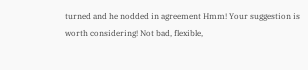turned and he nodded in agreement Hmm! Your suggestion is worth considering! Not bad, flexible,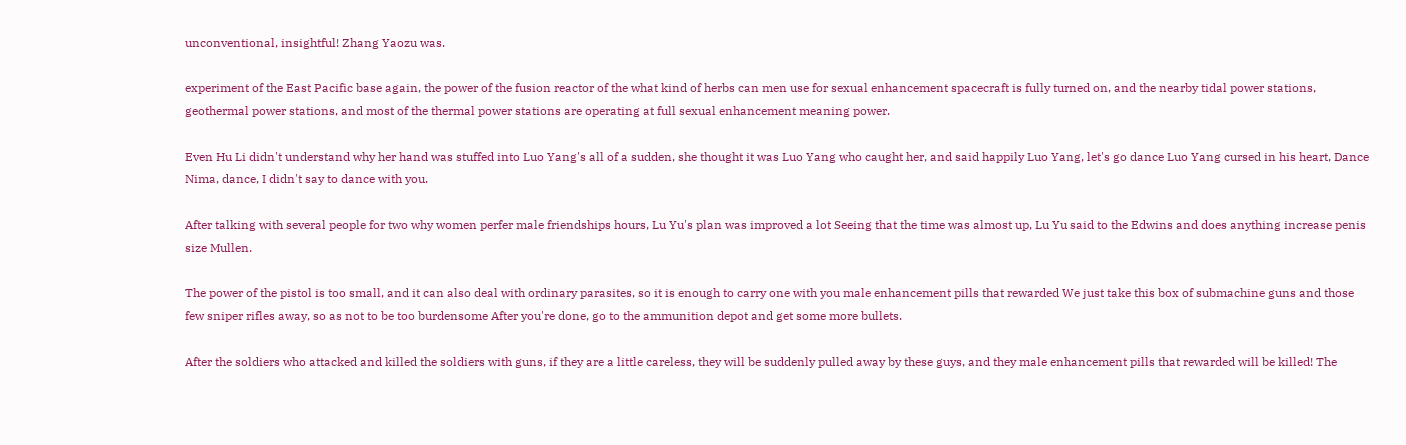unconventional, insightful! Zhang Yaozu was.

experiment of the East Pacific base again, the power of the fusion reactor of the what kind of herbs can men use for sexual enhancement spacecraft is fully turned on, and the nearby tidal power stations, geothermal power stations, and most of the thermal power stations are operating at full sexual enhancement meaning power.

Even Hu Li didn't understand why her hand was stuffed into Luo Yang's all of a sudden, she thought it was Luo Yang who caught her, and said happily Luo Yang, let's go dance Luo Yang cursed in his heart, Dance Nima, dance, I didn't say to dance with you.

After talking with several people for two why women perfer male friendships hours, Lu Yu's plan was improved a lot Seeing that the time was almost up, Lu Yu said to the Edwins and does anything increase penis size Mullen.

The power of the pistol is too small, and it can also deal with ordinary parasites, so it is enough to carry one with you male enhancement pills that rewarded We just take this box of submachine guns and those few sniper rifles away, so as not to be too burdensome After you're done, go to the ammunition depot and get some more bullets.

After the soldiers who attacked and killed the soldiers with guns, if they are a little careless, they will be suddenly pulled away by these guys, and they male enhancement pills that rewarded will be killed! The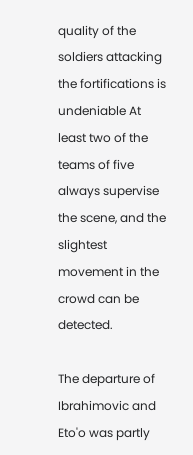quality of the soldiers attacking the fortifications is undeniable At least two of the teams of five always supervise the scene, and the slightest movement in the crowd can be detected.

The departure of Ibrahimovic and Eto'o was partly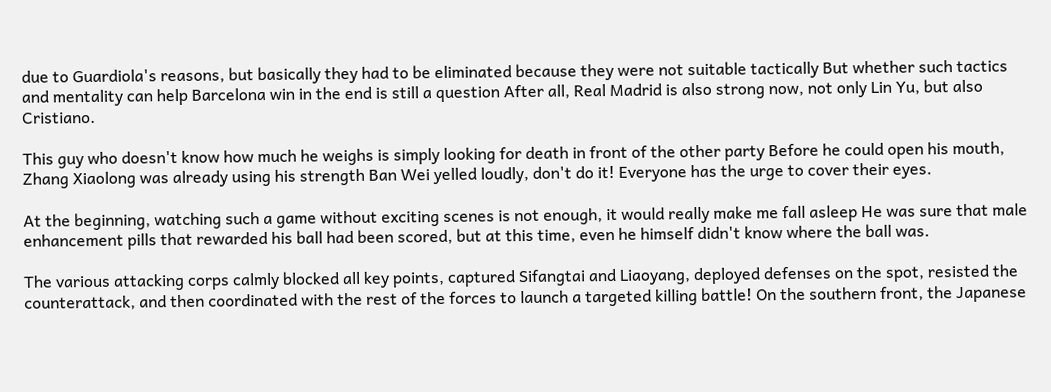due to Guardiola's reasons, but basically they had to be eliminated because they were not suitable tactically But whether such tactics and mentality can help Barcelona win in the end is still a question After all, Real Madrid is also strong now, not only Lin Yu, but also Cristiano.

This guy who doesn't know how much he weighs is simply looking for death in front of the other party Before he could open his mouth, Zhang Xiaolong was already using his strength Ban Wei yelled loudly, don't do it! Everyone has the urge to cover their eyes.

At the beginning, watching such a game without exciting scenes is not enough, it would really make me fall asleep He was sure that male enhancement pills that rewarded his ball had been scored, but at this time, even he himself didn't know where the ball was.

The various attacking corps calmly blocked all key points, captured Sifangtai and Liaoyang, deployed defenses on the spot, resisted the counterattack, and then coordinated with the rest of the forces to launch a targeted killing battle! On the southern front, the Japanese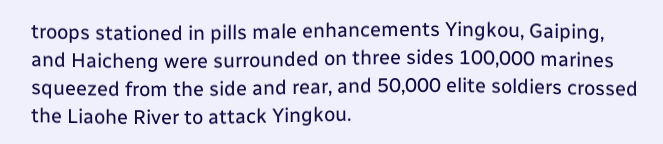troops stationed in pills male enhancements Yingkou, Gaiping, and Haicheng were surrounded on three sides 100,000 marines squeezed from the side and rear, and 50,000 elite soldiers crossed the Liaohe River to attack Yingkou.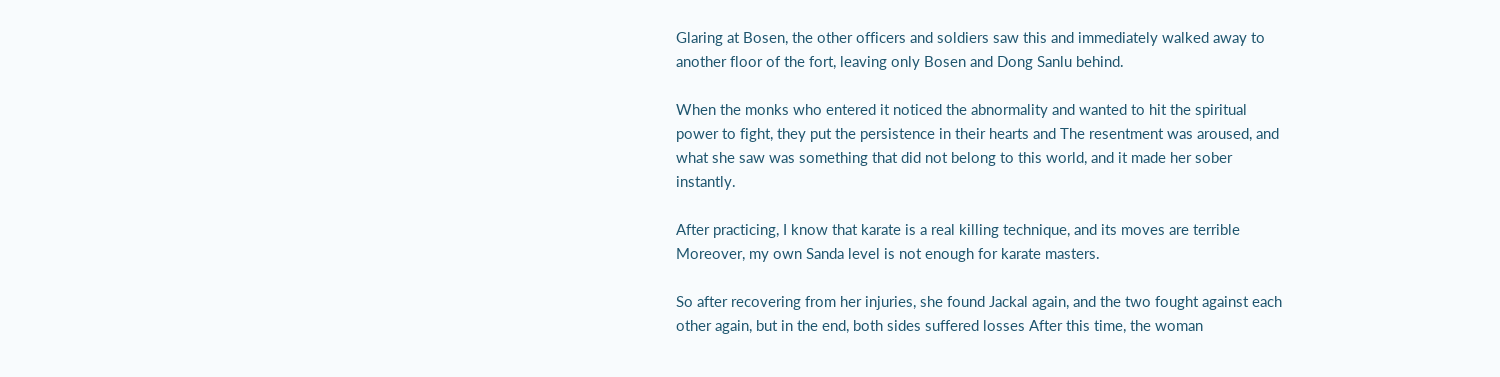Glaring at Bosen, the other officers and soldiers saw this and immediately walked away to another floor of the fort, leaving only Bosen and Dong Sanlu behind.

When the monks who entered it noticed the abnormality and wanted to hit the spiritual power to fight, they put the persistence in their hearts and The resentment was aroused, and what she saw was something that did not belong to this world, and it made her sober instantly.

After practicing, I know that karate is a real killing technique, and its moves are terrible Moreover, my own Sanda level is not enough for karate masters.

So after recovering from her injuries, she found Jackal again, and the two fought against each other again, but in the end, both sides suffered losses After this time, the woman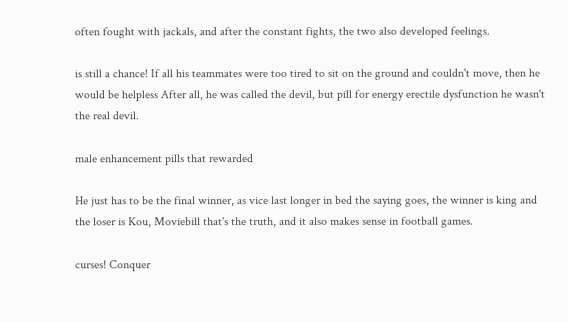often fought with jackals, and after the constant fights, the two also developed feelings.

is still a chance! If all his teammates were too tired to sit on the ground and couldn't move, then he would be helpless After all, he was called the devil, but pill for energy erectile dysfunction he wasn't the real devil.

male enhancement pills that rewarded

He just has to be the final winner, as vice last longer in bed the saying goes, the winner is king and the loser is Kou, Moviebill that's the truth, and it also makes sense in football games.

curses! Conquer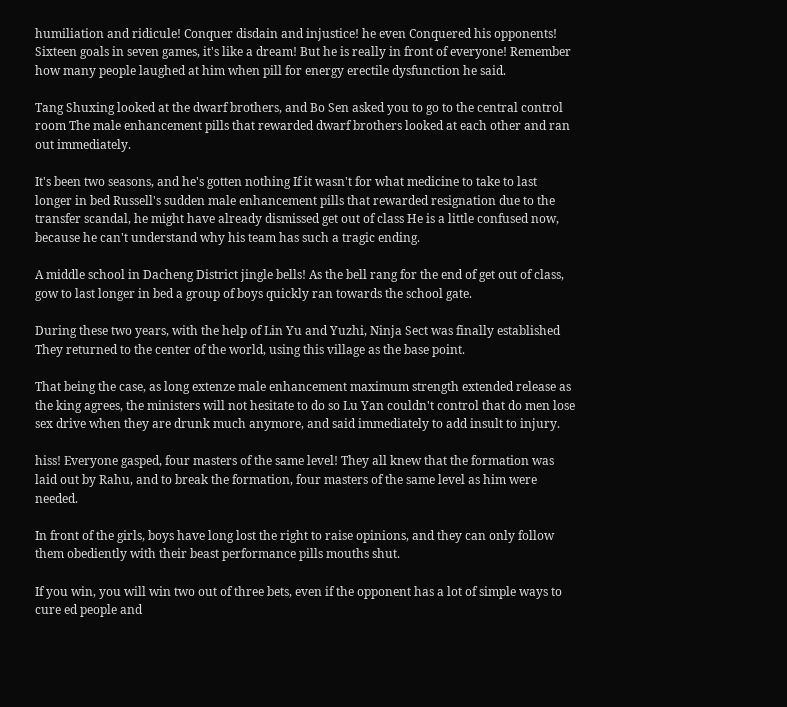humiliation and ridicule! Conquer disdain and injustice! he even Conquered his opponents! Sixteen goals in seven games, it's like a dream! But he is really in front of everyone! Remember how many people laughed at him when pill for energy erectile dysfunction he said.

Tang Shuxing looked at the dwarf brothers, and Bo Sen asked you to go to the central control room The male enhancement pills that rewarded dwarf brothers looked at each other and ran out immediately.

It's been two seasons, and he's gotten nothing If it wasn't for what medicine to take to last longer in bed Russell's sudden male enhancement pills that rewarded resignation due to the transfer scandal, he might have already dismissed get out of class He is a little confused now, because he can't understand why his team has such a tragic ending.

A middle school in Dacheng District jingle bells! As the bell rang for the end of get out of class, gow to last longer in bed a group of boys quickly ran towards the school gate.

During these two years, with the help of Lin Yu and Yuzhi, Ninja Sect was finally established They returned to the center of the world, using this village as the base point.

That being the case, as long extenze male enhancement maximum strength extended release as the king agrees, the ministers will not hesitate to do so Lu Yan couldn't control that do men lose sex drive when they are drunk much anymore, and said immediately to add insult to injury.

hiss! Everyone gasped, four masters of the same level! They all knew that the formation was laid out by Rahu, and to break the formation, four masters of the same level as him were needed.

In front of the girls, boys have long lost the right to raise opinions, and they can only follow them obediently with their beast performance pills mouths shut.

If you win, you will win two out of three bets, even if the opponent has a lot of simple ways to cure ed people and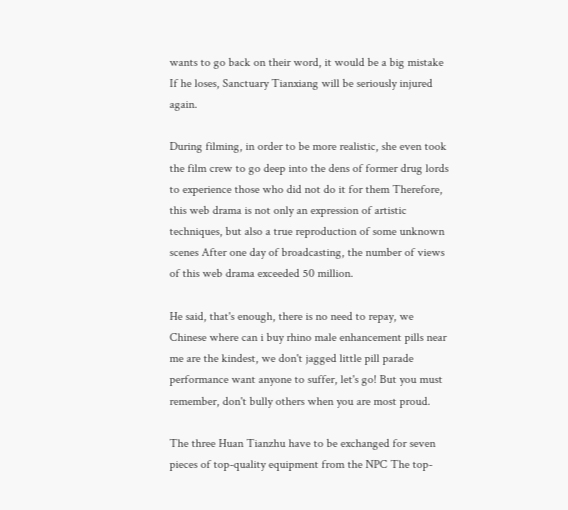wants to go back on their word, it would be a big mistake If he loses, Sanctuary Tianxiang will be seriously injured again.

During filming, in order to be more realistic, she even took the film crew to go deep into the dens of former drug lords to experience those who did not do it for them Therefore, this web drama is not only an expression of artistic techniques, but also a true reproduction of some unknown scenes After one day of broadcasting, the number of views of this web drama exceeded 50 million.

He said, that's enough, there is no need to repay, we Chinese where can i buy rhino male enhancement pills near me are the kindest, we don't jagged little pill parade performance want anyone to suffer, let's go! But you must remember, don't bully others when you are most proud.

The three Huan Tianzhu have to be exchanged for seven pieces of top-quality equipment from the NPC The top-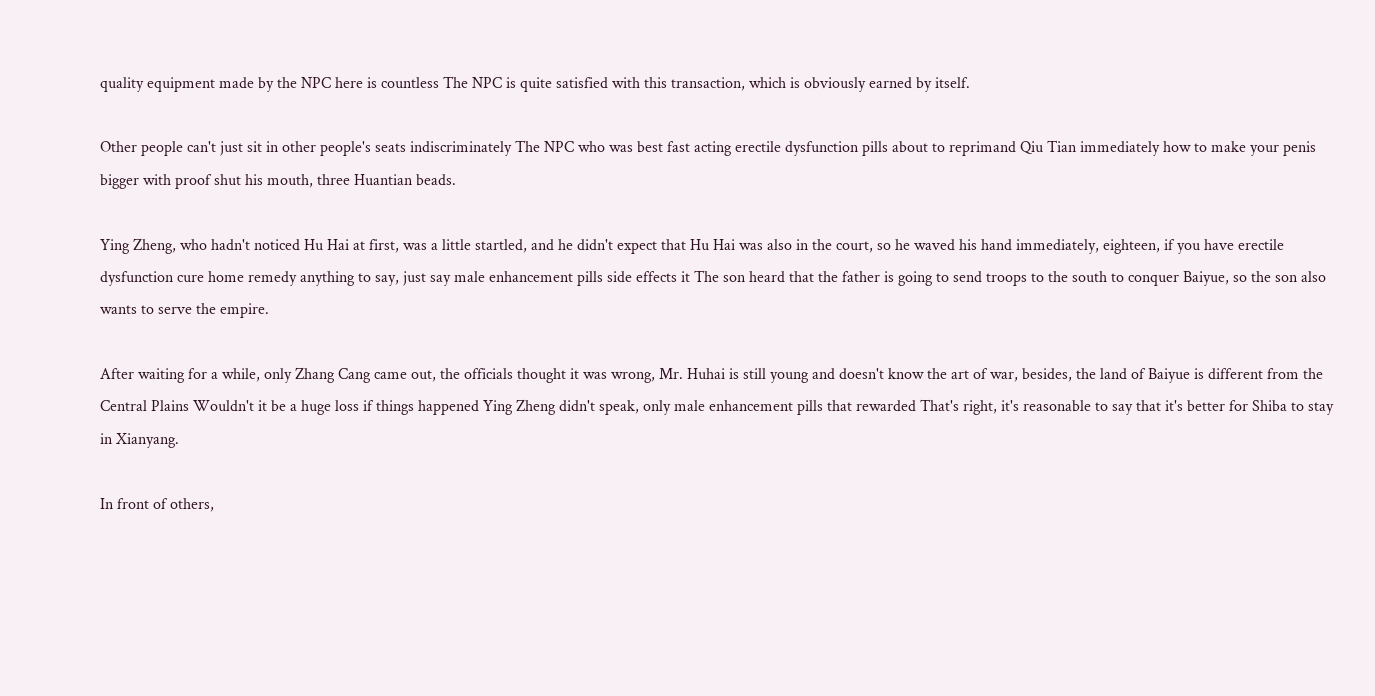quality equipment made by the NPC here is countless The NPC is quite satisfied with this transaction, which is obviously earned by itself.

Other people can't just sit in other people's seats indiscriminately The NPC who was best fast acting erectile dysfunction pills about to reprimand Qiu Tian immediately how to make your penis bigger with proof shut his mouth, three Huantian beads.

Ying Zheng, who hadn't noticed Hu Hai at first, was a little startled, and he didn't expect that Hu Hai was also in the court, so he waved his hand immediately, eighteen, if you have erectile dysfunction cure home remedy anything to say, just say male enhancement pills side effects it The son heard that the father is going to send troops to the south to conquer Baiyue, so the son also wants to serve the empire.

After waiting for a while, only Zhang Cang came out, the officials thought it was wrong, Mr. Huhai is still young and doesn't know the art of war, besides, the land of Baiyue is different from the Central Plains Wouldn't it be a huge loss if things happened Ying Zheng didn't speak, only male enhancement pills that rewarded That's right, it's reasonable to say that it's better for Shiba to stay in Xianyang.

In front of others,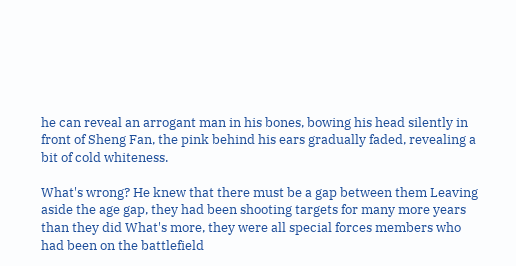he can reveal an arrogant man in his bones, bowing his head silently in front of Sheng Fan, the pink behind his ears gradually faded, revealing a bit of cold whiteness.

What's wrong? He knew that there must be a gap between them Leaving aside the age gap, they had been shooting targets for many more years than they did What's more, they were all special forces members who had been on the battlefield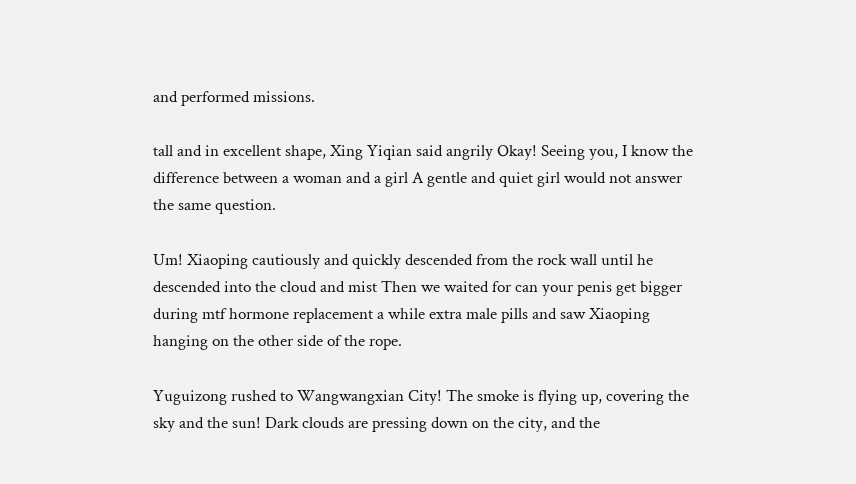and performed missions.

tall and in excellent shape, Xing Yiqian said angrily Okay! Seeing you, I know the difference between a woman and a girl A gentle and quiet girl would not answer the same question.

Um! Xiaoping cautiously and quickly descended from the rock wall until he descended into the cloud and mist Then we waited for can your penis get bigger during mtf hormone replacement a while extra male pills and saw Xiaoping hanging on the other side of the rope.

Yuguizong rushed to Wangwangxian City! The smoke is flying up, covering the sky and the sun! Dark clouds are pressing down on the city, and the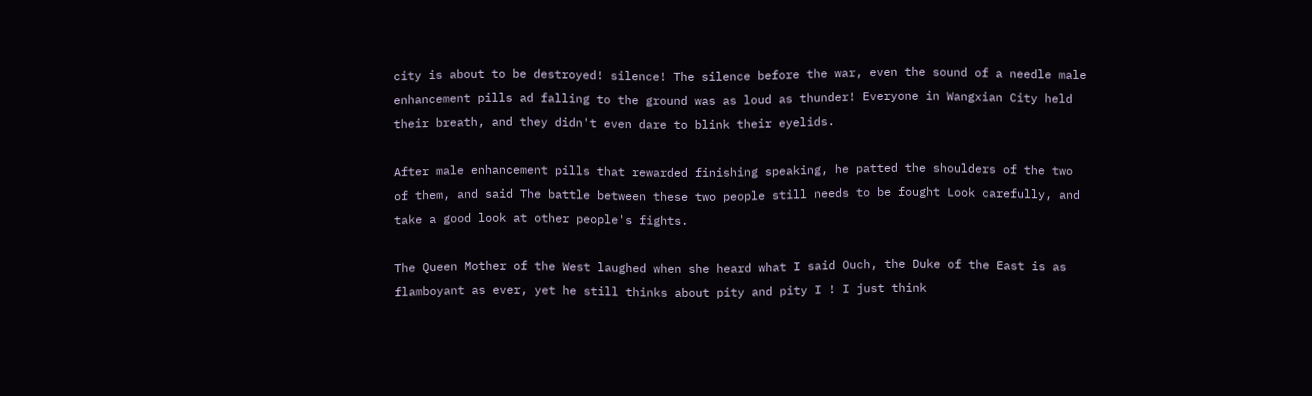city is about to be destroyed! silence! The silence before the war, even the sound of a needle male enhancement pills ad falling to the ground was as loud as thunder! Everyone in Wangxian City held their breath, and they didn't even dare to blink their eyelids.

After male enhancement pills that rewarded finishing speaking, he patted the shoulders of the two of them, and said The battle between these two people still needs to be fought Look carefully, and take a good look at other people's fights.

The Queen Mother of the West laughed when she heard what I said Ouch, the Duke of the East is as flamboyant as ever, yet he still thinks about pity and pity I ! I just think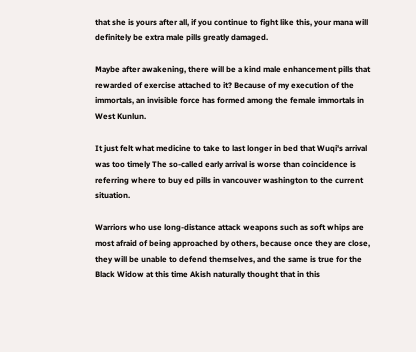that she is yours after all, if you continue to fight like this, your mana will definitely be extra male pills greatly damaged.

Maybe after awakening, there will be a kind male enhancement pills that rewarded of exercise attached to it? Because of my execution of the immortals, an invisible force has formed among the female immortals in West Kunlun.

It just felt what medicine to take to last longer in bed that Wuqi's arrival was too timely The so-called early arrival is worse than coincidence is referring where to buy ed pills in vancouver washington to the current situation.

Warriors who use long-distance attack weapons such as soft whips are most afraid of being approached by others, because once they are close, they will be unable to defend themselves, and the same is true for the Black Widow at this time Akish naturally thought that in this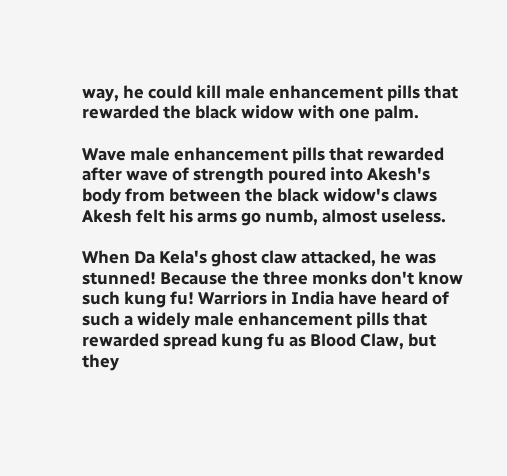way, he could kill male enhancement pills that rewarded the black widow with one palm.

Wave male enhancement pills that rewarded after wave of strength poured into Akesh's body from between the black widow's claws Akesh felt his arms go numb, almost useless.

When Da Kela's ghost claw attacked, he was stunned! Because the three monks don't know such kung fu! Warriors in India have heard of such a widely male enhancement pills that rewarded spread kung fu as Blood Claw, but they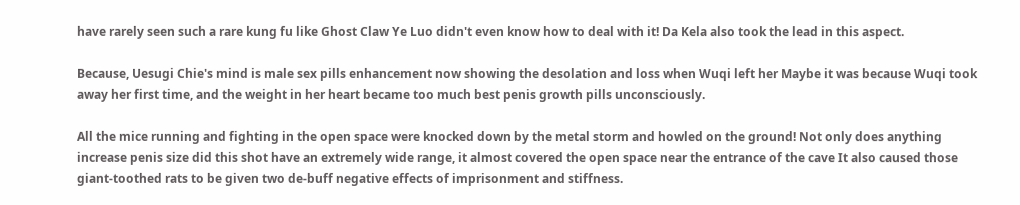have rarely seen such a rare kung fu like Ghost Claw Ye Luo didn't even know how to deal with it! Da Kela also took the lead in this aspect.

Because, Uesugi Chie's mind is male sex pills enhancement now showing the desolation and loss when Wuqi left her Maybe it was because Wuqi took away her first time, and the weight in her heart became too much best penis growth pills unconsciously.

All the mice running and fighting in the open space were knocked down by the metal storm and howled on the ground! Not only does anything increase penis size did this shot have an extremely wide range, it almost covered the open space near the entrance of the cave It also caused those giant-toothed rats to be given two de-buff negative effects of imprisonment and stiffness.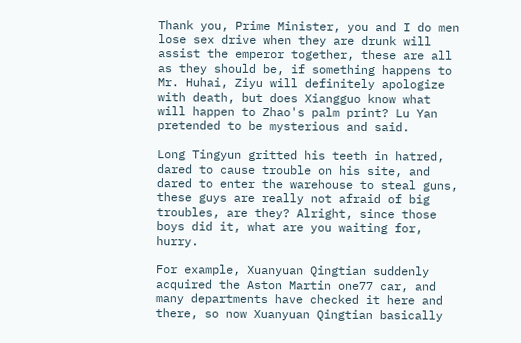Thank you, Prime Minister, you and I do men lose sex drive when they are drunk will assist the emperor together, these are all as they should be, if something happens to Mr. Huhai, Ziyu will definitely apologize with death, but does Xiangguo know what will happen to Zhao's palm print? Lu Yan pretended to be mysterious and said.

Long Tingyun gritted his teeth in hatred, dared to cause trouble on his site, and dared to enter the warehouse to steal guns, these guys are really not afraid of big troubles, are they? Alright, since those boys did it, what are you waiting for, hurry.

For example, Xuanyuan Qingtian suddenly acquired the Aston Martin one77 car, and many departments have checked it here and there, so now Xuanyuan Qingtian basically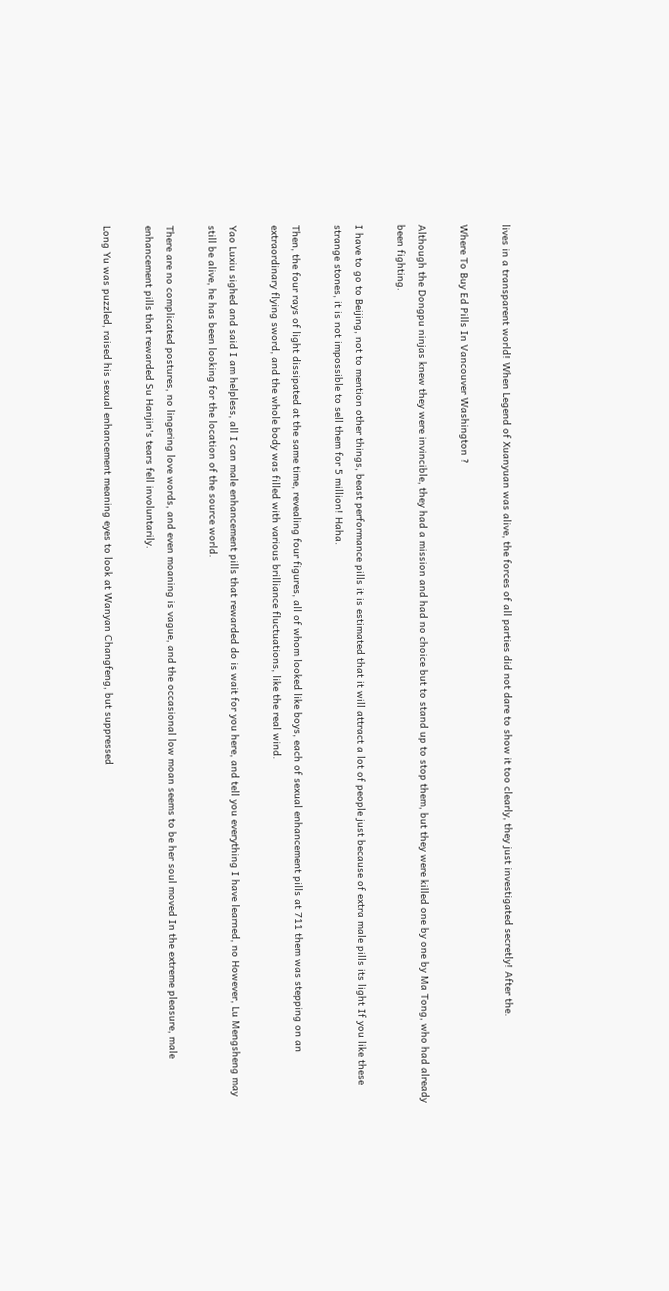lives in a transparent world! When Legend of Xuanyuan was alive, the forces of all parties did not dare to show it too clearly, they just investigated secretly! After the.

Where To Buy Ed Pills In Vancouver Washington ?

Although the Dongpu ninjas knew they were invincible, they had a mission and had no choice but to stand up to stop them, but they were killed one by one by Ma Tong, who had already been fighting.

I have to go to Beijing, not to mention other things, beast performance pills it is estimated that it will attract a lot of people just because of extra male pills its light If you like these strange stones, it is not impossible to sell them for 5 million! Haha.

Then, the four rays of light dissipated at the same time, revealing four figures, all of whom looked like boys, each of sexual enhancement pills at 711 them was stepping on an extraordinary flying sword, and the whole body was filled with various brilliance fluctuations, like the real wind.

Yao Luxiu sighed and said I am helpless, all I can male enhancement pills that rewarded do is wait for you here, and tell you everything I have learned, no However, Lu Mengsheng may still be alive, he has been looking for the location of the source world.

There are no complicated postures, no lingering love words, and even moaning is vague, and the occasional low moan seems to be her soul moved In the extreme pleasure, male enhancement pills that rewarded Su Hanjin's tears fell involuntarily.

Long Yu was puzzled, raised his sexual enhancement meaning eyes to look at Wanyan Changfeng, but suppressed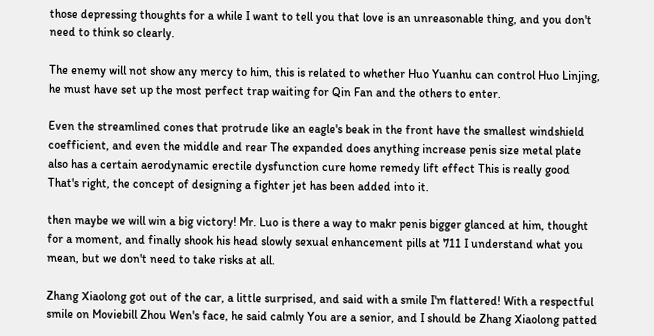those depressing thoughts for a while I want to tell you that love is an unreasonable thing, and you don't need to think so clearly.

The enemy will not show any mercy to him, this is related to whether Huo Yuanhu can control Huo Linjing, he must have set up the most perfect trap waiting for Qin Fan and the others to enter.

Even the streamlined cones that protrude like an eagle's beak in the front have the smallest windshield coefficient, and even the middle and rear The expanded does anything increase penis size metal plate also has a certain aerodynamic erectile dysfunction cure home remedy lift effect This is really good That's right, the concept of designing a fighter jet has been added into it.

then maybe we will win a big victory! Mr. Luo is there a way to makr penis bigger glanced at him, thought for a moment, and finally shook his head slowly sexual enhancement pills at 711 I understand what you mean, but we don't need to take risks at all.

Zhang Xiaolong got out of the car, a little surprised, and said with a smile I'm flattered! With a respectful smile on Moviebill Zhou Wen's face, he said calmly You are a senior, and I should be Zhang Xiaolong patted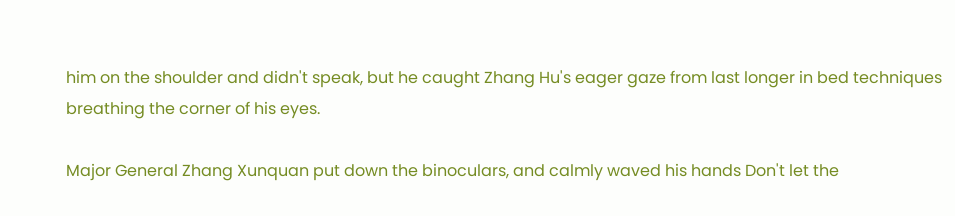him on the shoulder and didn't speak, but he caught Zhang Hu's eager gaze from last longer in bed techniques breathing the corner of his eyes.

Major General Zhang Xunquan put down the binoculars, and calmly waved his hands Don't let the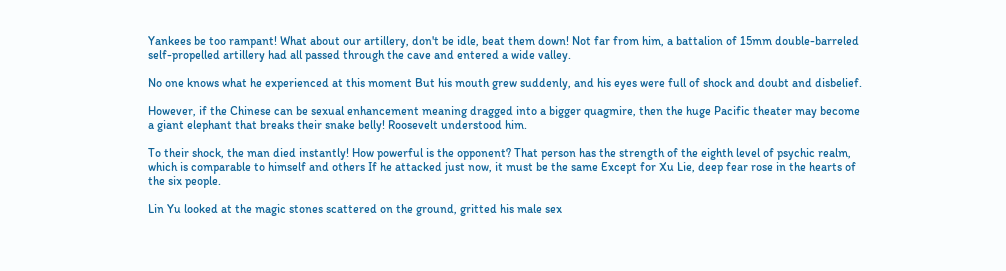Yankees be too rampant! What about our artillery, don't be idle, beat them down! Not far from him, a battalion of 15mm double-barreled self-propelled artillery had all passed through the cave and entered a wide valley.

No one knows what he experienced at this moment But his mouth grew suddenly, and his eyes were full of shock and doubt and disbelief.

However, if the Chinese can be sexual enhancement meaning dragged into a bigger quagmire, then the huge Pacific theater may become a giant elephant that breaks their snake belly! Roosevelt understood him.

To their shock, the man died instantly! How powerful is the opponent? That person has the strength of the eighth level of psychic realm, which is comparable to himself and others If he attacked just now, it must be the same Except for Xu Lie, deep fear rose in the hearts of the six people.

Lin Yu looked at the magic stones scattered on the ground, gritted his male sex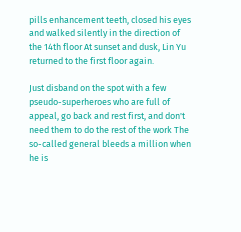pills enhancement teeth, closed his eyes and walked silently in the direction of the 14th floor At sunset and dusk, Lin Yu returned to the first floor again.

Just disband on the spot with a few pseudo-superheroes who are full of appeal, go back and rest first, and don't need them to do the rest of the work The so-called general bleeds a million when he is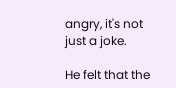angry, it's not just a joke.

He felt that the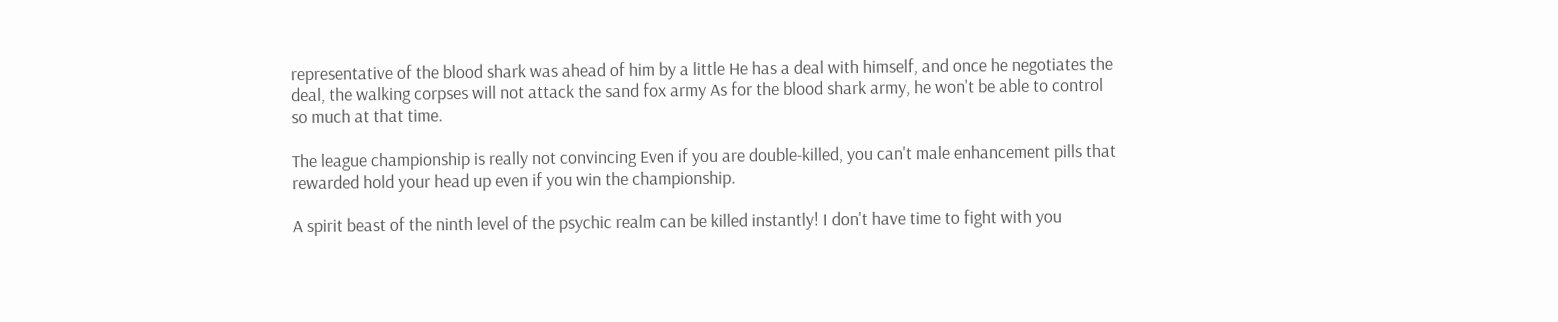representative of the blood shark was ahead of him by a little He has a deal with himself, and once he negotiates the deal, the walking corpses will not attack the sand fox army As for the blood shark army, he won't be able to control so much at that time.

The league championship is really not convincing Even if you are double-killed, you can't male enhancement pills that rewarded hold your head up even if you win the championship.

A spirit beast of the ninth level of the psychic realm can be killed instantly! I don't have time to fight with you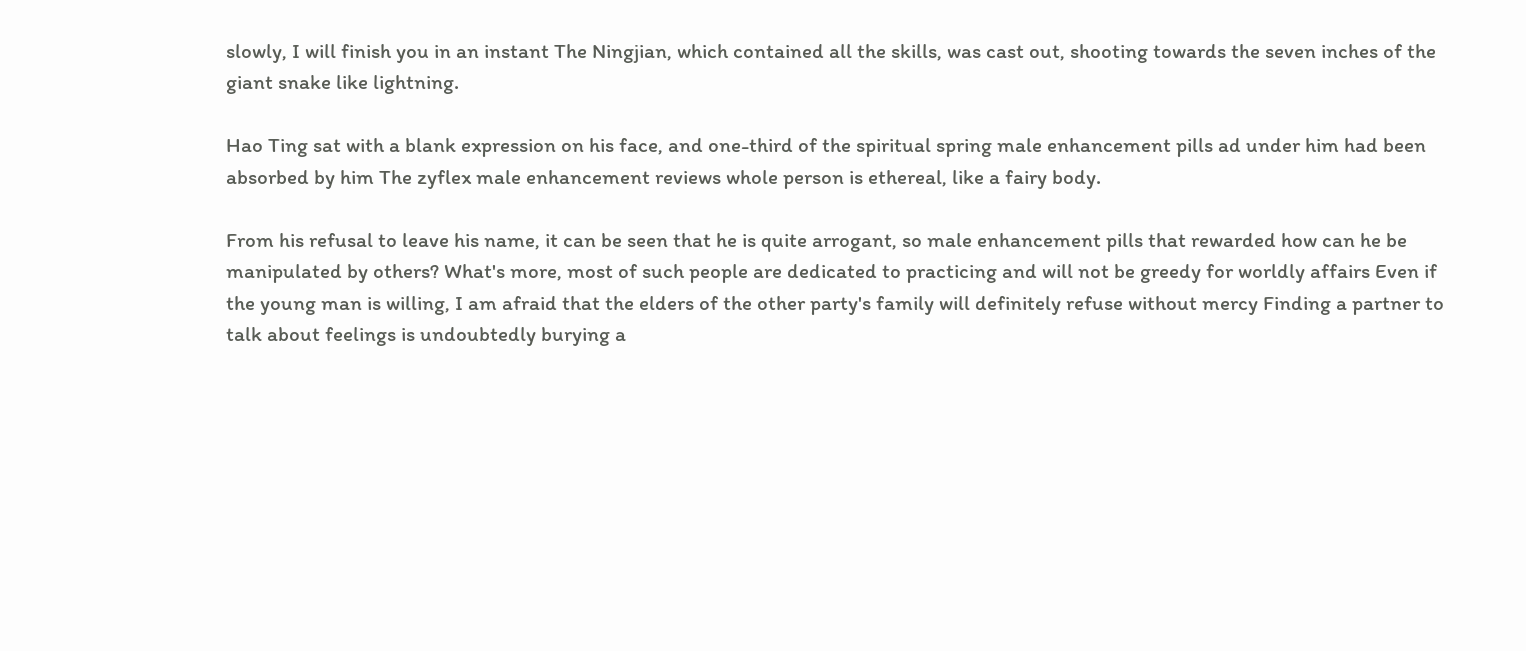slowly, I will finish you in an instant The Ningjian, which contained all the skills, was cast out, shooting towards the seven inches of the giant snake like lightning.

Hao Ting sat with a blank expression on his face, and one-third of the spiritual spring male enhancement pills ad under him had been absorbed by him The zyflex male enhancement reviews whole person is ethereal, like a fairy body.

From his refusal to leave his name, it can be seen that he is quite arrogant, so male enhancement pills that rewarded how can he be manipulated by others? What's more, most of such people are dedicated to practicing and will not be greedy for worldly affairs Even if the young man is willing, I am afraid that the elders of the other party's family will definitely refuse without mercy Finding a partner to talk about feelings is undoubtedly burying a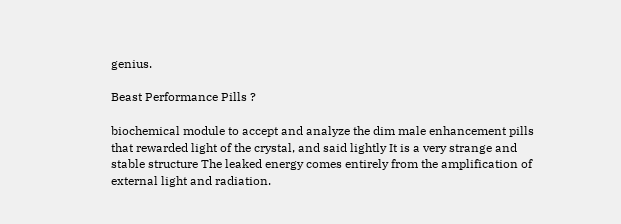genius.

Beast Performance Pills ?

biochemical module to accept and analyze the dim male enhancement pills that rewarded light of the crystal, and said lightly It is a very strange and stable structure The leaked energy comes entirely from the amplification of external light and radiation.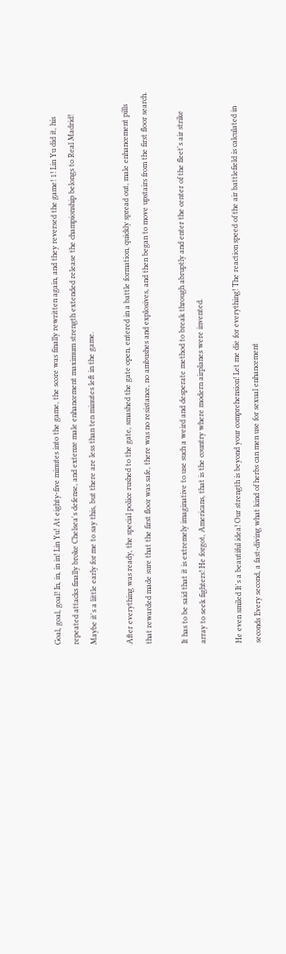Goal, goal, goal! In, in, in in! Lin Yu! At eighty-five minutes into the game, the score was finally rewritten again, and they reversed the game! 1! Lin Yu did it, his repeated attacks finally broke Chelsea's defense, and extenze male enhancement maximum strength extended release the championship belongs to Real Madrid! Maybe it's a little early for me to say this, but there are less than ten minutes left in the game.

After everything was ready, the special police rushed to the gate, smashed the gate open, entered in a battle formation, quickly spread out, male enhancement pills that rewarded made sure that the first floor was safe, there was no resistance, no ambushes and explosives, and then began to move upstairs from the first floor search.

It has to be said that it is extremely imaginative to use such a weird and desperate method to break through abruptly and enter the center of the fleet's air strike array to seek fighters! He forgot, Americans, that is the country where modern airplanes were invented.

He even smiled It's a beautiful idea! Our strength is beyond your comprehension! Let me die for everything! The reaction speed of the air battlefield is calculated in seconds Every second, a fast-diving what kind of herbs can men use for sexual enhancement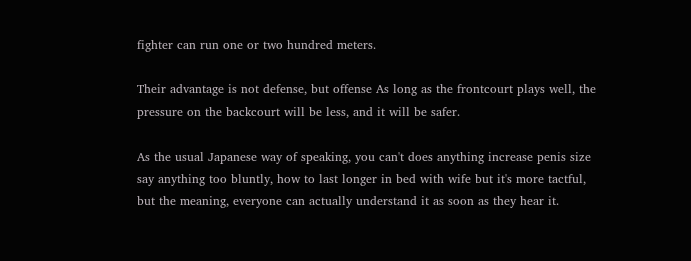fighter can run one or two hundred meters.

Their advantage is not defense, but offense As long as the frontcourt plays well, the pressure on the backcourt will be less, and it will be safer.

As the usual Japanese way of speaking, you can't does anything increase penis size say anything too bluntly, how to last longer in bed with wife but it's more tactful, but the meaning, everyone can actually understand it as soon as they hear it.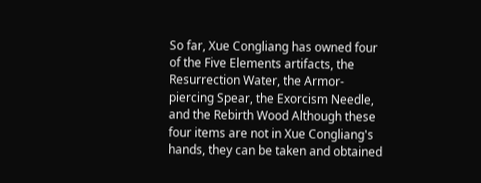So far, Xue Congliang has owned four of the Five Elements artifacts, the Resurrection Water, the Armor-piercing Spear, the Exorcism Needle, and the Rebirth Wood Although these four items are not in Xue Congliang's hands, they can be taken and obtained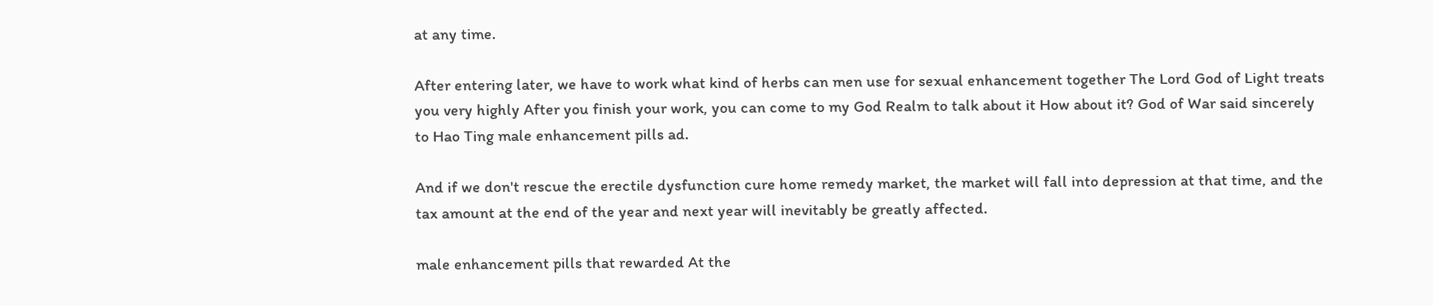at any time.

After entering later, we have to work what kind of herbs can men use for sexual enhancement together The Lord God of Light treats you very highly After you finish your work, you can come to my God Realm to talk about it How about it? God of War said sincerely to Hao Ting male enhancement pills ad.

And if we don't rescue the erectile dysfunction cure home remedy market, the market will fall into depression at that time, and the tax amount at the end of the year and next year will inevitably be greatly affected.

male enhancement pills that rewarded At the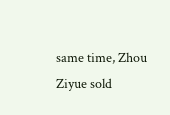same time, Zhou Ziyue sold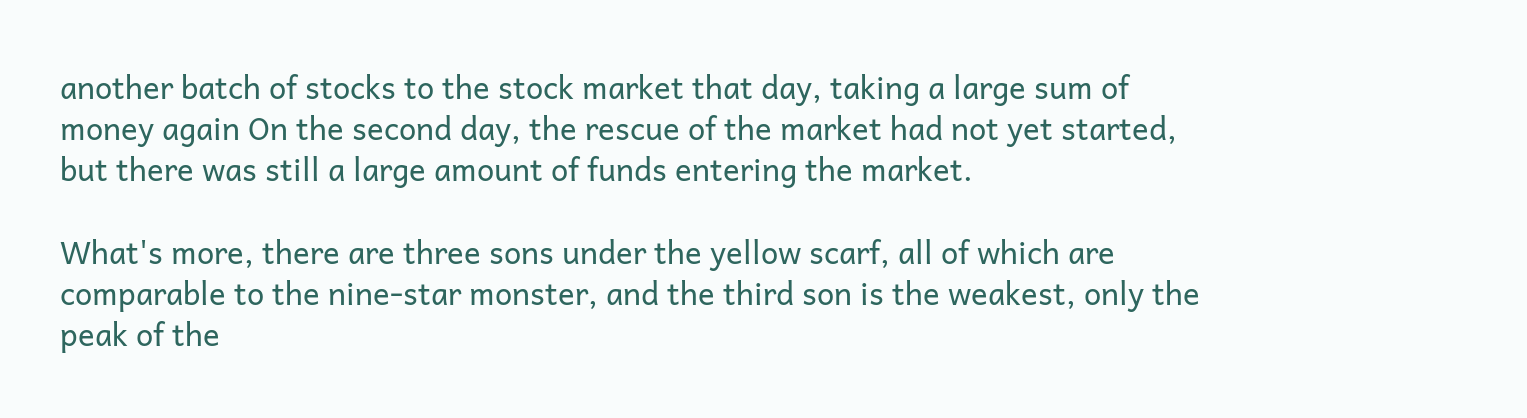another batch of stocks to the stock market that day, taking a large sum of money again On the second day, the rescue of the market had not yet started, but there was still a large amount of funds entering the market.

What's more, there are three sons under the yellow scarf, all of which are comparable to the nine-star monster, and the third son is the weakest, only the peak of the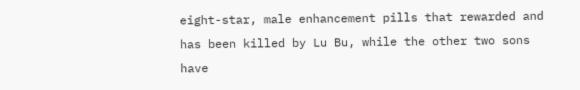eight-star, male enhancement pills that rewarded and has been killed by Lu Bu, while the other two sons have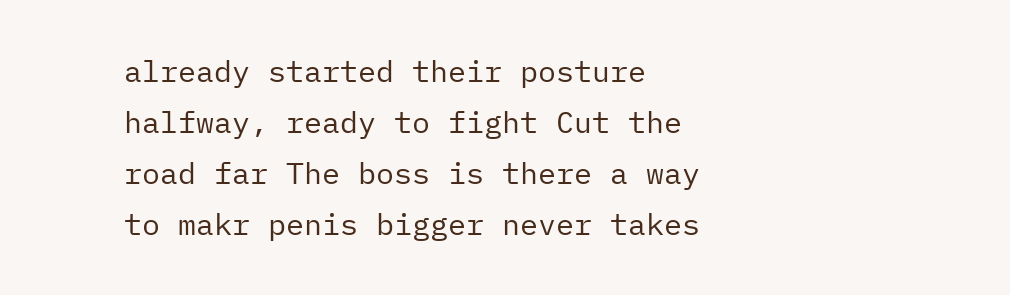already started their posture halfway, ready to fight Cut the road far The boss is there a way to makr penis bigger never takes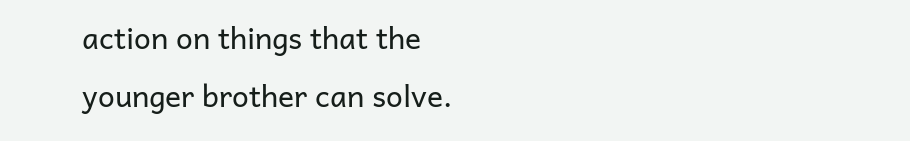action on things that the younger brother can solve.